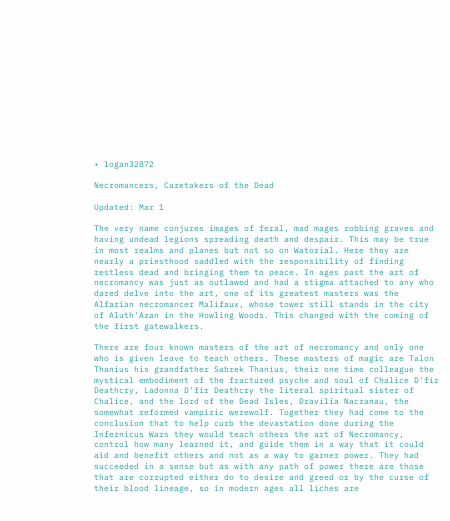• logan32872

Necromancers, Caretakers of the Dead

Updated: Mar 1

The very name conjures images of feral, mad mages robbing graves and having undead legions spreading death and despair. This may be true in most realms and planes but not so on Watorial. Here they are nearly a priesthood saddled with the responsibility of finding restless dead and bringing them to peace. In ages past the art of necromancy was just as outlawed and had a stigma attached to any who dared delve into the art, one of its greatest masters was the Alfarian necromancer Malifaux, whose tower still stands in the city of Aluth'Azan in the Howling Woods. This changed with the coming of the first gatewalkers.

There are four known masters of the art of necromancy and only one who is given leave to teach others. These masters of magic are Talon Thanius his grandfather Sabrek Thanius, their one time colleague the mystical embodiment of the fractured psyche and soul of Chalice D'fir Deathcry, Ladonna D'fir Deathcry the literal spiritual sister of Chalice, and the lord of the Dead Isles, Dravilia Nacranau, the somewhat reformed vampiric werewolf. Together they had come to the conclusion that to help curb the devastation done during the Infernicus Wars they would teach others the art of Necromancy, control how many learned it, and guide them in a way that it could aid and benefit others and not as a way to garner power. They had succeeded in a sense but as with any path of power there are those that are corrupted either do to desire and greed or by the curse of their blood lineage, so in modern ages all liches are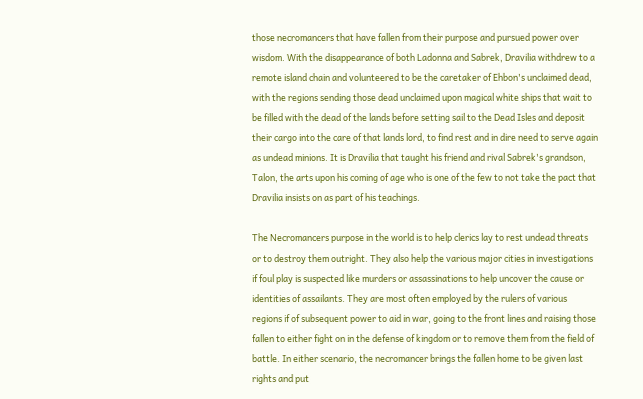those necromancers that have fallen from their purpose and pursued power over wisdom. With the disappearance of both Ladonna and Sabrek, Dravilia withdrew to a remote island chain and volunteered to be the caretaker of Ehbon's unclaimed dead, with the regions sending those dead unclaimed upon magical white ships that wait to be filled with the dead of the lands before setting sail to the Dead Isles and deposit their cargo into the care of that lands lord, to find rest and in dire need to serve again as undead minions. It is Dravilia that taught his friend and rival Sabrek's grandson, Talon, the arts upon his coming of age who is one of the few to not take the pact that Dravilia insists on as part of his teachings.

The Necromancers purpose in the world is to help clerics lay to rest undead threats or to destroy them outright. They also help the various major cities in investigations if foul play is suspected like murders or assassinations to help uncover the cause or identities of assailants. They are most often employed by the rulers of various regions if of subsequent power to aid in war, going to the front lines and raising those fallen to either fight on in the defense of kingdom or to remove them from the field of battle. In either scenario, the necromancer brings the fallen home to be given last rights and put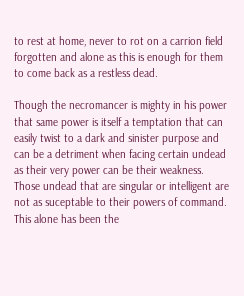to rest at home, never to rot on a carrion field forgotten and alone as this is enough for them to come back as a restless dead.

Though the necromancer is mighty in his power that same power is itself a temptation that can easily twist to a dark and sinister purpose and can be a detriment when facing certain undead as their very power can be their weakness. Those undead that are singular or intelligent are not as suceptable to their powers of command. This alone has been the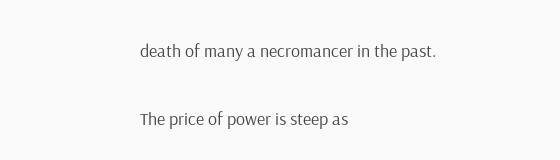death of many a necromancer in the past.

The price of power is steep as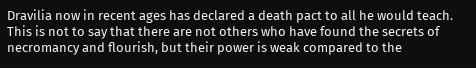Dravilia now in recent ages has declared a death pact to all he would teach. This is not to say that there are not others who have found the secrets of necromancy and flourish, but their power is weak compared to the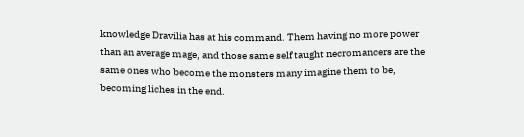knowledge Dravilia has at his command. Them having no more power than an average mage, and those same self taught necromancers are the same ones who become the monsters many imagine them to be, becoming liches in the end.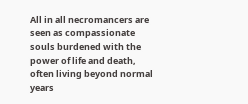All in all necromancers are seen as compassionate souls burdened with the power of life and death, often living beyond normal years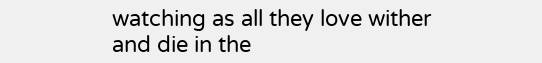watching as all they love wither and die in the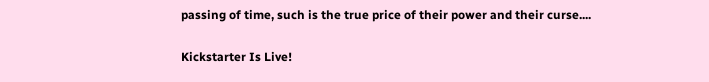passing of time, such is the true price of their power and their curse....

Kickstarter Is Live!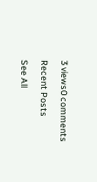3 views0 comments

Recent Posts

See All